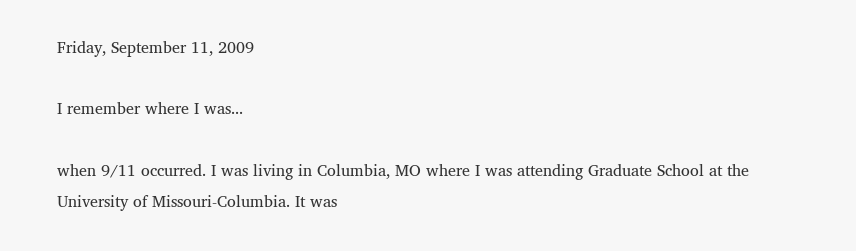Friday, September 11, 2009

I remember where I was...

when 9/11 occurred. I was living in Columbia, MO where I was attending Graduate School at the University of Missouri-Columbia. It was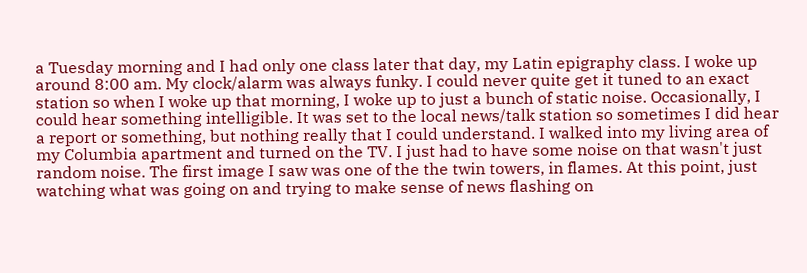a Tuesday morning and I had only one class later that day, my Latin epigraphy class. I woke up around 8:00 am. My clock/alarm was always funky. I could never quite get it tuned to an exact station so when I woke up that morning, I woke up to just a bunch of static noise. Occasionally, I could hear something intelligible. It was set to the local news/talk station so sometimes I did hear a report or something, but nothing really that I could understand. I walked into my living area of my Columbia apartment and turned on the TV. I just had to have some noise on that wasn't just random noise. The first image I saw was one of the the twin towers, in flames. At this point, just watching what was going on and trying to make sense of news flashing on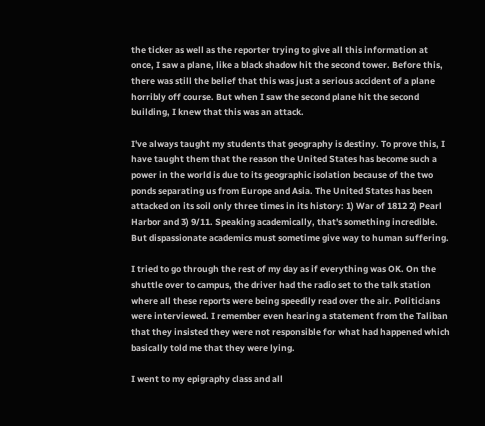the ticker as well as the reporter trying to give all this information at once, I saw a plane, like a black shadow hit the second tower. Before this, there was still the belief that this was just a serious accident of a plane horribly off course. But when I saw the second plane hit the second building, I knew that this was an attack.

I've always taught my students that geography is destiny. To prove this, I have taught them that the reason the United States has become such a power in the world is due to its geographic isolation because of the two ponds separating us from Europe and Asia. The United States has been attacked on its soil only three times in its history: 1) War of 1812 2) Pearl Harbor and 3) 9/11. Speaking academically, that's something incredible. But dispassionate academics must sometime give way to human suffering.

I tried to go through the rest of my day as if everything was OK. On the shuttle over to campus, the driver had the radio set to the talk station where all these reports were being speedily read over the air. Politicians were interviewed. I remember even hearing a statement from the Taliban that they insisted they were not responsible for what had happened which basically told me that they were lying.

I went to my epigraphy class and all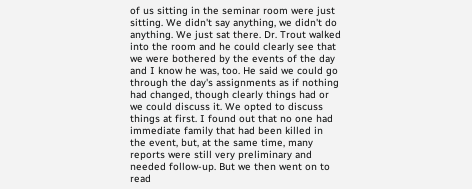of us sitting in the seminar room were just sitting. We didn't say anything, we didn't do anything. We just sat there. Dr. Trout walked into the room and he could clearly see that we were bothered by the events of the day and I know he was, too. He said we could go through the day's assignments as if nothing had changed, though clearly things had or we could discuss it. We opted to discuss things at first. I found out that no one had immediate family that had been killed in the event, but, at the same time, many reports were still very preliminary and needed follow-up. But we then went on to read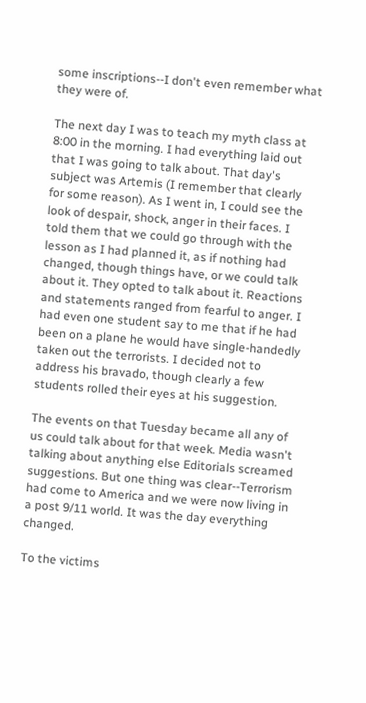some inscriptions--I don't even remember what they were of.

The next day I was to teach my myth class at 8:00 in the morning. I had everything laid out that I was going to talk about. That day's subject was Artemis (I remember that clearly for some reason). As I went in, I could see the look of despair, shock, anger in their faces. I told them that we could go through with the lesson as I had planned it, as if nothing had changed, though things have, or we could talk about it. They opted to talk about it. Reactions and statements ranged from fearful to anger. I had even one student say to me that if he had been on a plane he would have single-handedly taken out the terrorists. I decided not to address his bravado, though clearly a few students rolled their eyes at his suggestion.

The events on that Tuesday became all any of us could talk about for that week. Media wasn't talking about anything else Editorials screamed suggestions. But one thing was clear--Terrorism had come to America and we were now living in a post 9/11 world. It was the day everything changed.

To the victims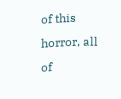of this horror, all of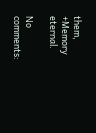them, +Memory eternal.

No comments: